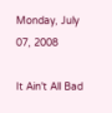Monday, July 07, 2008

It Ain't All Bad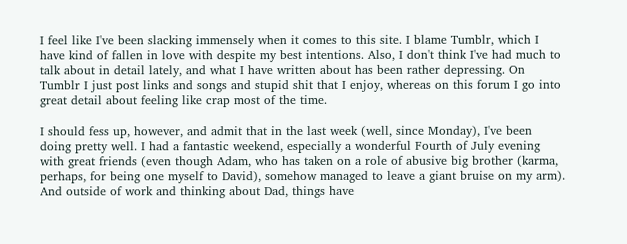I feel like I've been slacking immensely when it comes to this site. I blame Tumblr, which I have kind of fallen in love with despite my best intentions. Also, I don't think I've had much to talk about in detail lately, and what I have written about has been rather depressing. On Tumblr I just post links and songs and stupid shit that I enjoy, whereas on this forum I go into great detail about feeling like crap most of the time.

I should fess up, however, and admit that in the last week (well, since Monday), I've been doing pretty well. I had a fantastic weekend, especially a wonderful Fourth of July evening with great friends (even though Adam, who has taken on a role of abusive big brother (karma, perhaps, for being one myself to David), somehow managed to leave a giant bruise on my arm). And outside of work and thinking about Dad, things have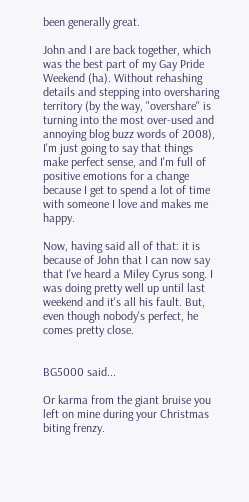been generally great.

John and I are back together, which was the best part of my Gay Pride Weekend (ha). Without rehashing details and stepping into oversharing territory (by the way, "overshare" is turning into the most over-used and annoying blog buzz words of 2008), I'm just going to say that things make perfect sense, and I'm full of positive emotions for a change because I get to spend a lot of time with someone I love and makes me happy.

Now, having said all of that: it is because of John that I can now say that I've heard a Miley Cyrus song. I was doing pretty well up until last weekend and it's all his fault. But, even though nobody's perfect, he comes pretty close.


BG5000 said...

Or karma from the giant bruise you left on mine during your Christmas biting frenzy.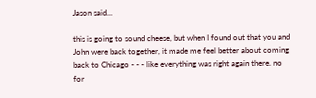Jason said...

this is going to sound cheese, but when I found out that you and John were back together, it made me feel better about coming back to Chicago - - - like everything was right again there. no for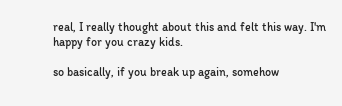real, I really thought about this and felt this way. I'm happy for you crazy kids.

so basically, if you break up again, somehow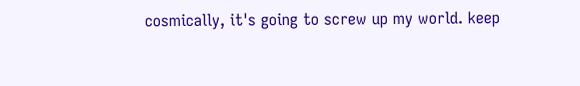cosmically, it's going to screw up my world. keep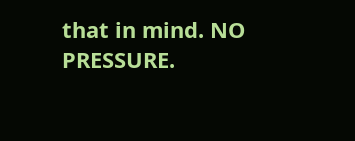that in mind. NO PRESSURE.